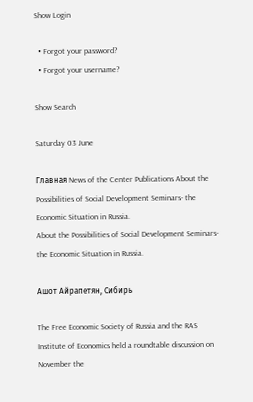Show Login

  • Forgot your password?
  • Forgot your username?

Show Search

Saturday 03 June

Главная News of the Center Publications About the Possibilities of Social Development Seminars- the Economic Situation in Russia.
About the Possibilities of Social Development Seminars- the Economic Situation in Russia.

Ашот Айрапетян, Сибирь

The Free Economic Society of Russia and the RAS Institute of Economics held a roundtable discussion on November the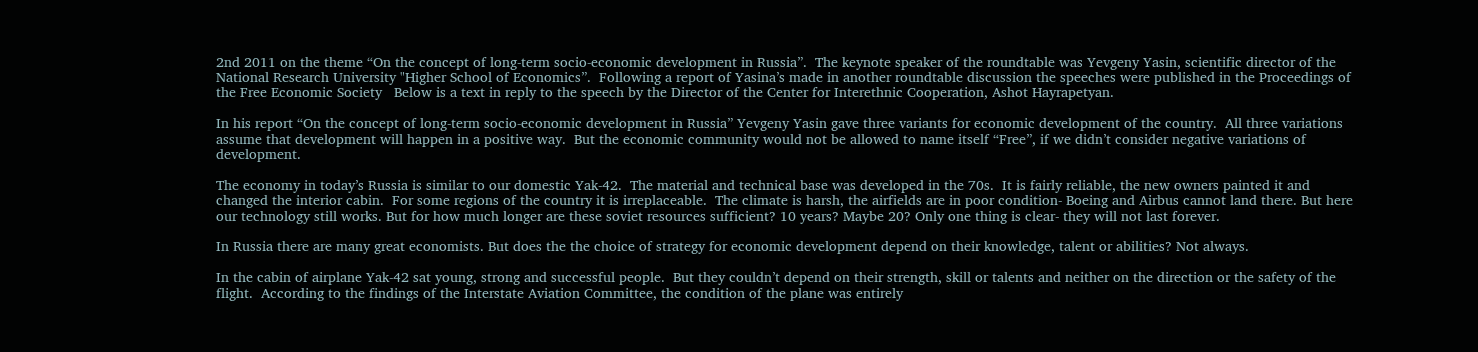2nd 2011 on the theme “On the concept of long-term socio-economic development in Russia”.  The keynote speaker of the roundtable was Yevgeny Yasin, scientific director of the National Research University "Higher School of Economics”.  Following a report of Yasina’s made in another roundtable discussion the speeches were published in the Proceedings of the Free Economic Society   Below is a text in reply to the speech by the Director of the Center for Interethnic Cooperation, Ashot Hayrapetyan.

In his report “On the concept of long-term socio-economic development in Russia” Yevgeny Yasin gave three variants for economic development of the country.  All three variations assume that development will happen in a positive way.  But the economic community would not be allowed to name itself “Free”, if we didn’t consider negative variations of development.

The economy in today’s Russia is similar to our domestic Yak-42.  The material and technical base was developed in the 70s.  It is fairly reliable, the new owners painted it and changed the interior cabin.  For some regions of the country it is irreplaceable.  The climate is harsh, the airfields are in poor condition- Boeing and Airbus cannot land there. But here our technology still works. But for how much longer are these soviet resources sufficient? 10 years? Maybe 20? Only one thing is clear- they will not last forever.

In Russia there are many great economists. But does the the choice of strategy for economic development depend on their knowledge, talent or abilities? Not always.

In the cabin of airplane Yak-42 sat young, strong and successful people.  But they couldn’t depend on their strength, skill or talents and neither on the direction or the safety of the flight.  According to the findings of the Interstate Aviation Committee, the condition of the plane was entirely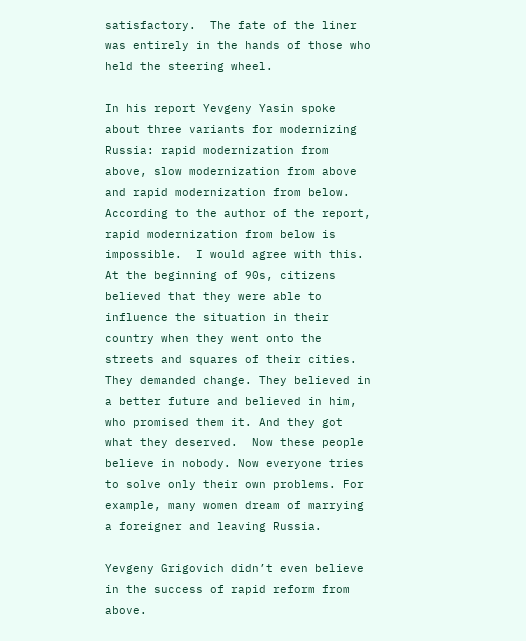satisfactory.  The fate of the liner was entirely in the hands of those who held the steering wheel.

In his report Yevgeny Yasin spoke about three variants for modernizing Russia: rapid modernization from above, slow modernization from above and rapid modernization from below.  According to the author of the report, rapid modernization from below is impossible.  I would agree with this.  At the beginning of 90s, citizens believed that they were able to influence the situation in their country when they went onto the streets and squares of their cities.  They demanded change. They believed in a better future and believed in him, who promised them it. And they got what they deserved.  Now these people believe in nobody. Now everyone tries to solve only their own problems. For example, many women dream of marrying a foreigner and leaving Russia.

Yevgeny Grigovich didn’t even believe in the success of rapid reform from above.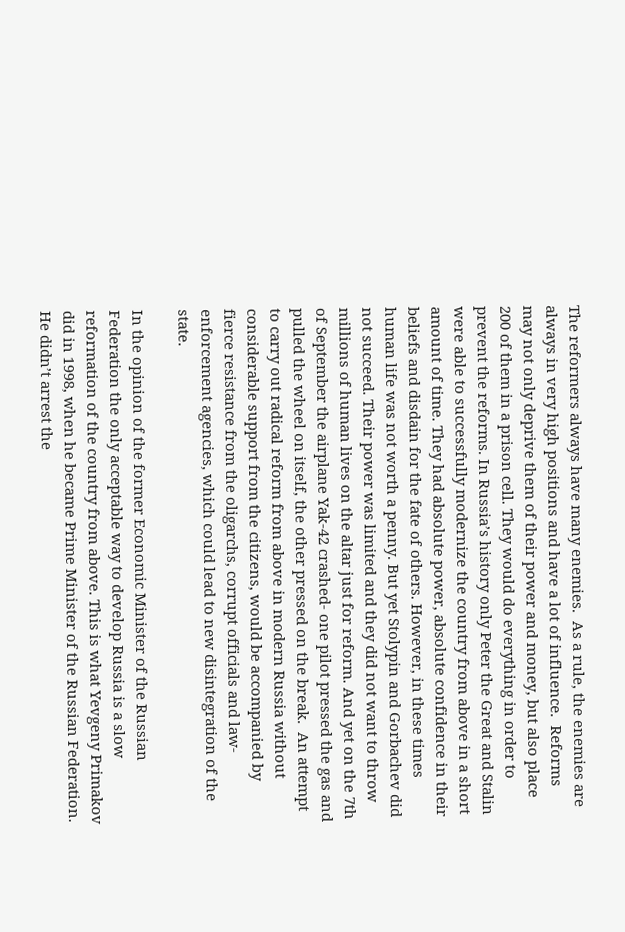The reformers always have many enemies.  As a rule, the enemies are always in very high positions and have a lot of influence.  Reforms may not only deprive them of their power and money, but also place 200 of them in a prison cell. They would do everything in order to prevent the reforms. In Russia’s history only Peter the Great and Stalin were able to successfully modernize the country from above in a short amount of time. They had absolute power, absolute confidence in their beliefs and disdain for the fate of others. However, in these times human life was not worth a penny. But yet Stolypin and Gorbachev did not succeed. Their power was limited and they did not want to throw millions of human lives on the altar just for reform. And yet on the 7th of September the airplane Yak-42 crashed- one pilot pressed the gas and pulled the wheel on itself, the other pressed on the break.  An attempt to carry out radical reform from above in modern Russia without considerable support from the citizens, would be accompanied by fierce resistance from the oligarchs, corrupt officials and law-enforcement agencies, which could lead to new disintegration of the state.

In the opinion of the former Economic Minister of the Russian Federation the only acceptable way to develop Russia is a slow reformation of the country from above. This is what Yevgeny Primakov did in 1998, when he became Prime Minister of the Russian Federation. He didn’t arrest the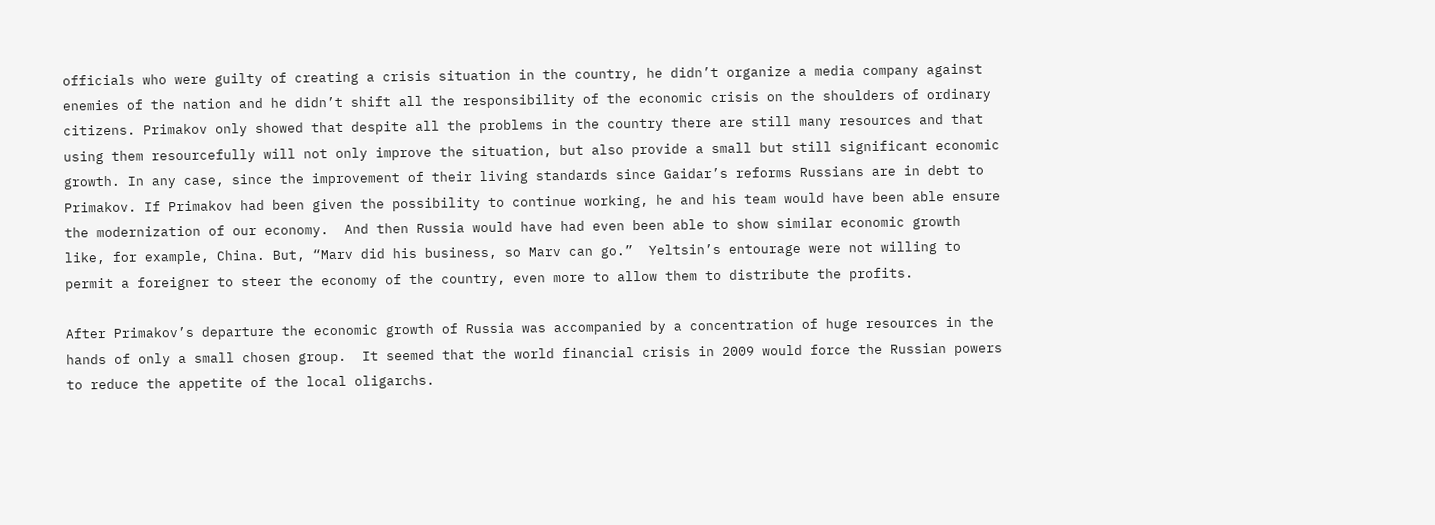officials who were guilty of creating a crisis situation in the country, he didn’t organize a media company against enemies of the nation and he didn’t shift all the responsibility of the economic crisis on the shoulders of ordinary citizens. Primakov only showed that despite all the problems in the country there are still many resources and that using them resourcefully will not only improve the situation, but also provide a small but still significant economic growth. In any case, since the improvement of their living standards since Gaidar’s reforms Russians are in debt to Primakov. If Primakov had been given the possibility to continue working, he and his team would have been able ensure the modernization of our economy.  And then Russia would have had even been able to show similar economic growth like, for example, China. But, “Marv did his business, so Marv can go.”  Yeltsin’s entourage were not willing to permit a foreigner to steer the economy of the country, even more to allow them to distribute the profits.

After Primakov’s departure the economic growth of Russia was accompanied by a concentration of huge resources in the hands of only a small chosen group.  It seemed that the world financial crisis in 2009 would force the Russian powers to reduce the appetite of the local oligarchs.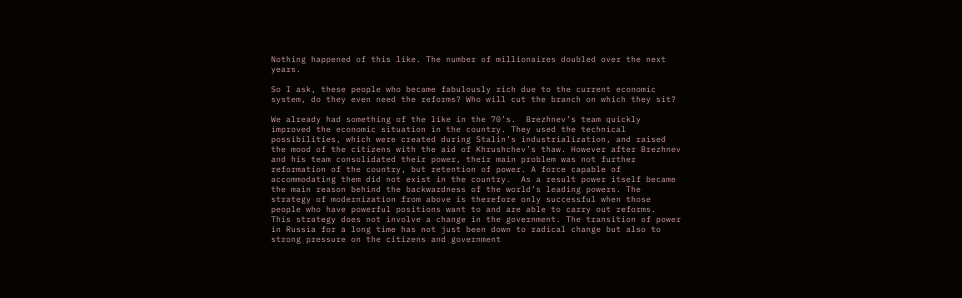Nothing happened of this like. The number of millionaires doubled over the next years.

So I ask, these people who became fabulously rich due to the current economic system, do they even need the reforms? Who will cut the branch on which they sit?

We already had something of the like in the 70’s.  Brezhnev’s team quickly improved the economic situation in the country. They used the technical possibilities, which were created during Stalin’s industrialization, and raised the mood of the citizens with the aid of Khrushchev’s thaw. However after Brezhnev and his team consolidated their power, their main problem was not further reformation of the country, but retention of power. A force capable of accommodating them did not exist in the country.  As a result power itself became the main reason behind the backwardness of the world’s leading powers. The strategy of modernization from above is therefore only successful when those people who have powerful positions want to and are able to carry out reforms.  This strategy does not involve a change in the government. The transition of power in Russia for a long time has not just been down to radical change but also to strong pressure on the citizens and government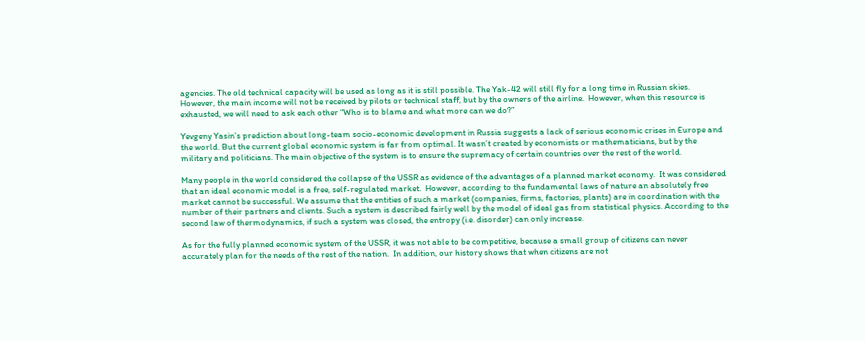agencies. The old technical capacity will be used as long as it is still possible. The Yak-42 will still fly for a long time in Russian skies.  However, the main income will not be received by pilots or technical staff, but by the owners of the airline.  However, when this resource is exhausted, we will need to ask each other “Who is to blame and what more can we do?”

Yevgeny Yasin’s prediction about long-team socio-economic development in Russia suggests a lack of serious economic crises in Europe and the world. But the current global economic system is far from optimal. It wasn’t created by economists or mathematicians, but by the military and politicians. The main objective of the system is to ensure the supremacy of certain countries over the rest of the world.

Many people in the world considered the collapse of the USSR as evidence of the advantages of a planned market economy.  It was considered that an ideal economic model is a free, self-regulated market.  However, according to the fundamental laws of nature an absolutely free market cannot be successful. We assume that the entities of such a market (companies, firms, factories, plants) are in coordination with the number of their partners and clients. Such a system is described fairly well by the model of ideal gas from statistical physics. According to the second law of thermodynamics, if such a system was closed, the entropy (i.e. disorder) can only increase.

As for the fully planned economic system of the USSR, it was not able to be competitive, because a small group of citizens can never accurately plan for the needs of the rest of the nation.  In addition, our history shows that when citizens are not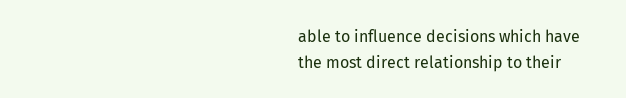able to influence decisions which have the most direct relationship to their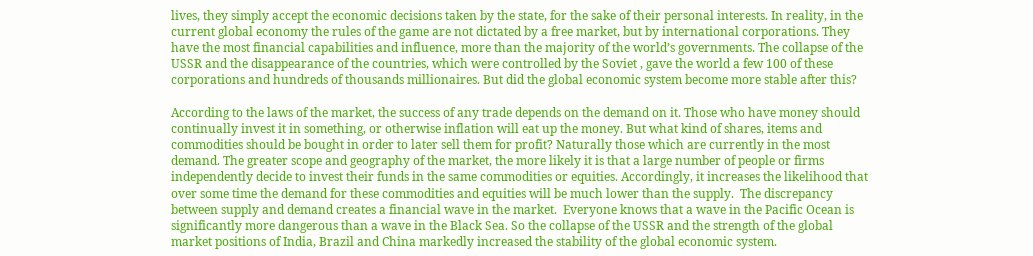lives, they simply accept the economic decisions taken by the state, for the sake of their personal interests. In reality, in the current global economy the rules of the game are not dictated by a free market, but by international corporations. They have the most financial capabilities and influence, more than the majority of the world’s governments. The collapse of the USSR and the disappearance of the countries, which were controlled by the Soviet , gave the world a few 100 of these corporations and hundreds of thousands millionaires. But did the global economic system become more stable after this?

According to the laws of the market, the success of any trade depends on the demand on it. Those who have money should continually invest it in something, or otherwise inflation will eat up the money. But what kind of shares, items and commodities should be bought in order to later sell them for profit? Naturally those which are currently in the most demand. The greater scope and geography of the market, the more likely it is that a large number of people or firms independently decide to invest their funds in the same commodities or equities. Accordingly, it increases the likelihood that over some time the demand for these commodities and equities will be much lower than the supply.  The discrepancy between supply and demand creates a financial wave in the market.  Everyone knows that a wave in the Pacific Ocean is significantly more dangerous than a wave in the Black Sea. So the collapse of the USSR and the strength of the global market positions of India, Brazil and China markedly increased the stability of the global economic system.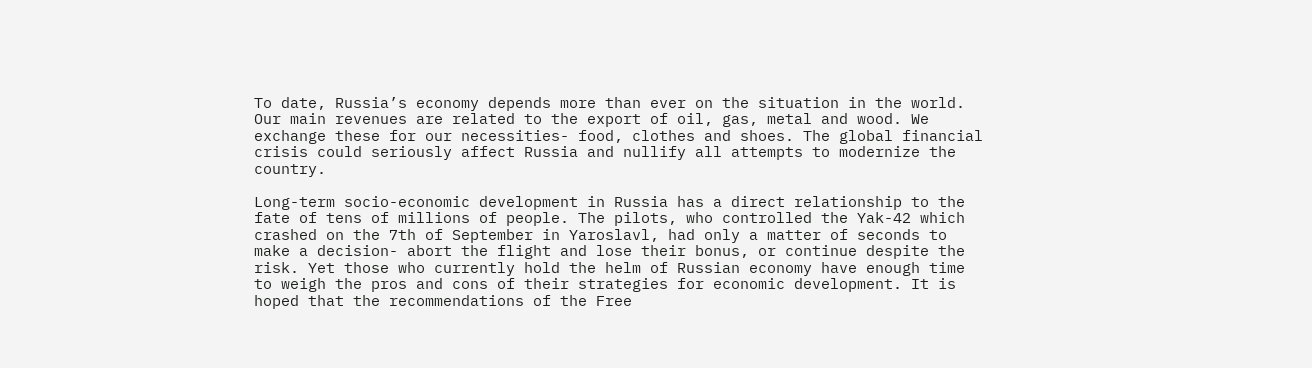To date, Russia’s economy depends more than ever on the situation in the world. Our main revenues are related to the export of oil, gas, metal and wood. We exchange these for our necessities- food, clothes and shoes. The global financial crisis could seriously affect Russia and nullify all attempts to modernize the country.

Long-term socio-economic development in Russia has a direct relationship to the fate of tens of millions of people. The pilots, who controlled the Yak-42 which crashed on the 7th of September in Yaroslavl, had only a matter of seconds to make a decision- abort the flight and lose their bonus, or continue despite the risk. Yet those who currently hold the helm of Russian economy have enough time to weigh the pros and cons of their strategies for economic development. It is hoped that the recommendations of the Free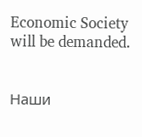Economic Society will be demanded.


Наши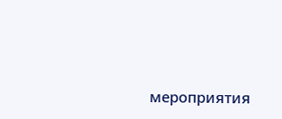мероприятия